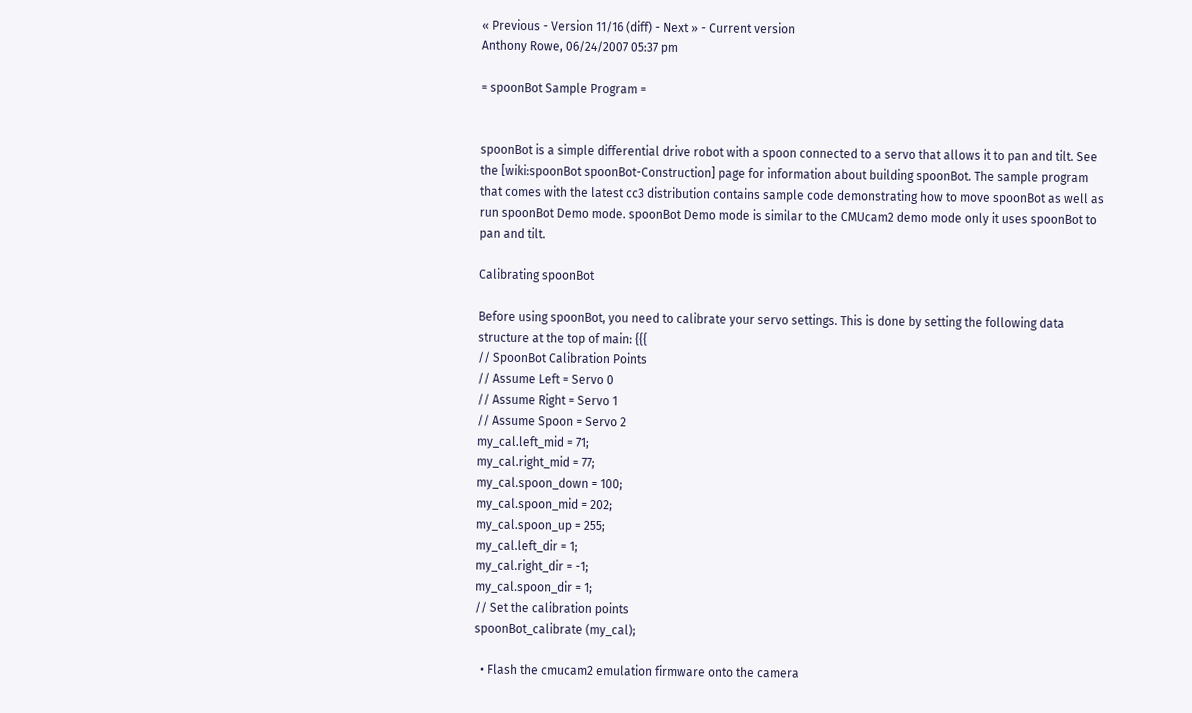« Previous - Version 11/16 (diff) - Next » - Current version
Anthony Rowe, 06/24/2007 05:37 pm

= spoonBot Sample Program =


spoonBot is a simple differential drive robot with a spoon connected to a servo that allows it to pan and tilt. See the [wiki:spoonBot spoonBot-Construction] page for information about building spoonBot. The sample program that comes with the latest cc3 distribution contains sample code demonstrating how to move spoonBot as well as run spoonBot Demo mode. spoonBot Demo mode is similar to the CMUcam2 demo mode only it uses spoonBot to pan and tilt.

Calibrating spoonBot

Before using spoonBot, you need to calibrate your servo settings. This is done by setting the following data structure at the top of main: {{{
// SpoonBot Calibration Points
// Assume Left = Servo 0
// Assume Right = Servo 1
// Assume Spoon = Servo 2
my_cal.left_mid = 71;
my_cal.right_mid = 77;
my_cal.spoon_down = 100;
my_cal.spoon_mid = 202;
my_cal.spoon_up = 255;
my_cal.left_dir = 1;
my_cal.right_dir = -1;
my_cal.spoon_dir = 1;
// Set the calibration points
spoonBot_calibrate (my_cal);

  • Flash the cmucam2 emulation firmware onto the camera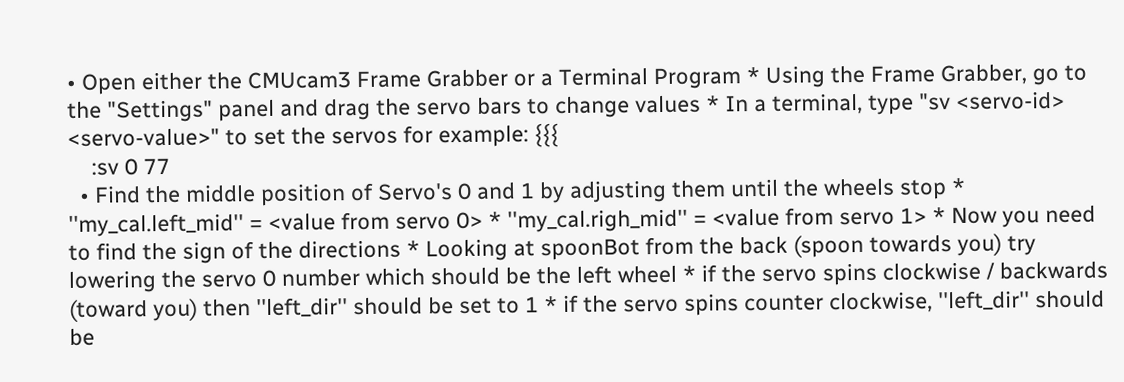• Open either the CMUcam3 Frame Grabber or a Terminal Program * Using the Frame Grabber, go to the "Settings" panel and drag the servo bars to change values * In a terminal, type "sv <servo-id> <servo-value>" to set the servos for example: {{{
    :sv 0 77
  • Find the middle position of Servo's 0 and 1 by adjusting them until the wheels stop * ''my_cal.left_mid'' = <value from servo 0> * ''my_cal.righ_mid'' = <value from servo 1> * Now you need to find the sign of the directions * Looking at spoonBot from the back (spoon towards you) try lowering the servo 0 number which should be the left wheel * if the servo spins clockwise / backwards (toward you) then ''left_dir'' should be set to 1 * if the servo spins counter clockwise, ''left_dir'' should be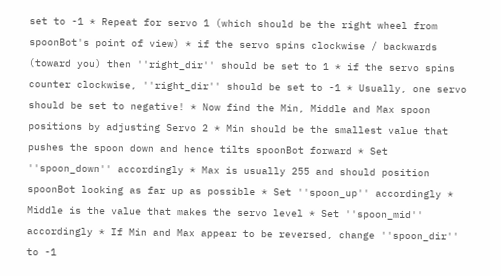set to -1 * Repeat for servo 1 (which should be the right wheel from spoonBot's point of view) * if the servo spins clockwise / backwards (toward you) then ''right_dir'' should be set to 1 * if the servo spins counter clockwise, ''right_dir'' should be set to -1 * Usually, one servo should be set to negative! * Now find the Min, Middle and Max spoon positions by adjusting Servo 2 * Min should be the smallest value that pushes the spoon down and hence tilts spoonBot forward * Set ''spoon_down'' accordingly * Max is usually 255 and should position spoonBot looking as far up as possible * Set ''spoon_up'' accordingly * Middle is the value that makes the servo level * Set ''spoon_mid'' accordingly * If Min and Max appear to be reversed, change ''spoon_dir'' to -1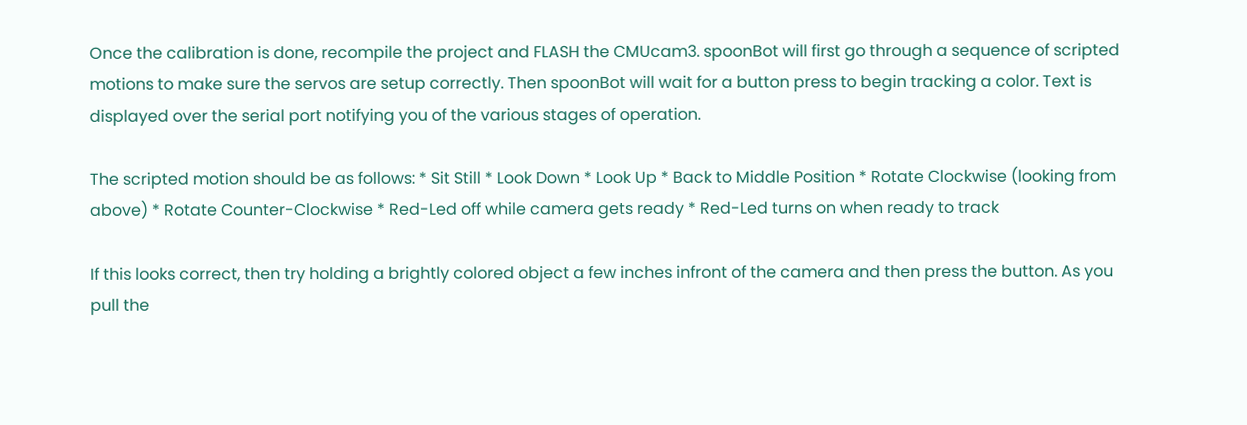Once the calibration is done, recompile the project and FLASH the CMUcam3. spoonBot will first go through a sequence of scripted motions to make sure the servos are setup correctly. Then spoonBot will wait for a button press to begin tracking a color. Text is displayed over the serial port notifying you of the various stages of operation.

The scripted motion should be as follows: * Sit Still * Look Down * Look Up * Back to Middle Position * Rotate Clockwise (looking from above) * Rotate Counter-Clockwise * Red-Led off while camera gets ready * Red-Led turns on when ready to track

If this looks correct, then try holding a brightly colored object a few inches infront of the camera and then press the button. As you pull the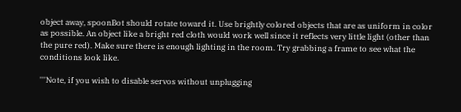object away, spoonBot should rotate toward it. Use brightly colored objects that are as uniform in color as possible. An object like a bright red cloth would work well since it reflects very little light (other than the pure red). Make sure there is enough lighting in the room. Try grabbing a frame to see what the conditions look like.

'''Note, if you wish to disable servos without unplugging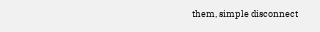them, simple disconnect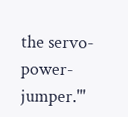the servo-power-jumper.'''